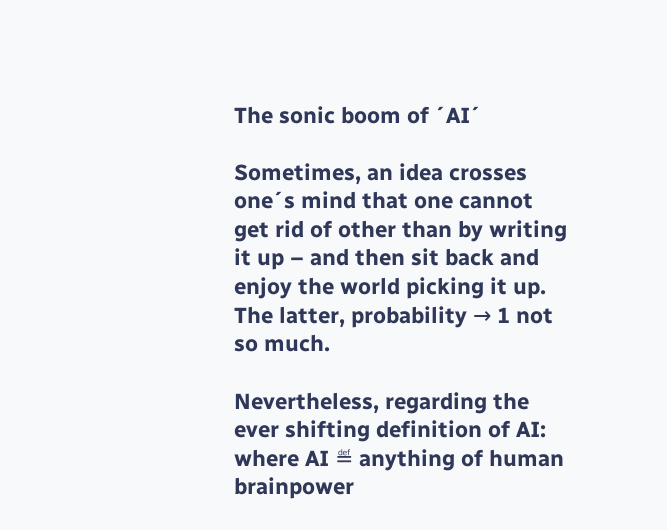The sonic boom of ´AI´

Sometimes, an idea crosses one´s mind that one cannot get rid of other than by writing it up – and then sit back and enjoy the world picking it up.
The latter, probability → 1 not so much.

Nevertheless, regarding the ever shifting definition of AI: where AI ≝ anything of human brainpower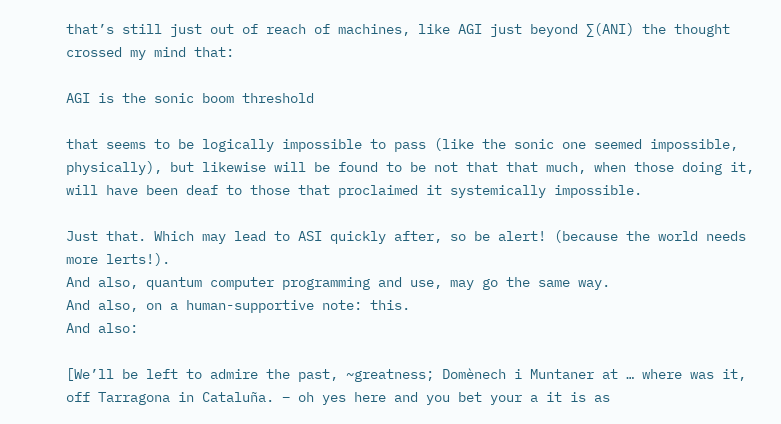that’s still just out of reach of machines, like AGI just beyond ∑(ANI) the thought crossed my mind that:

AGI is the sonic boom threshold

that seems to be logically impossible to pass (like the sonic one seemed impossible, physically), but likewise will be found to be not that that much, when those doing it, will have been deaf to those that proclaimed it systemically impossible.

Just that. Which may lead to ASI quickly after, so be alert! (because the world needs more lerts!).
And also, quantum computer programming and use, may go the same way.
And also, on a human-supportive note: this.
And also:

[We’ll be left to admire the past, ~greatness; Domènech i Muntaner at … where was it, off Tarragona in Cataluña. – oh yes here and you bet your a it is as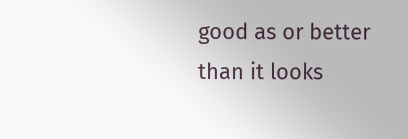good as or better than it looks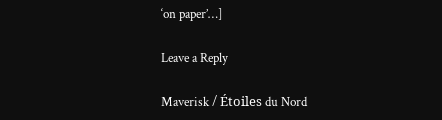‘on paper’…]

Leave a Reply

Maverisk / Étoiles du Nord